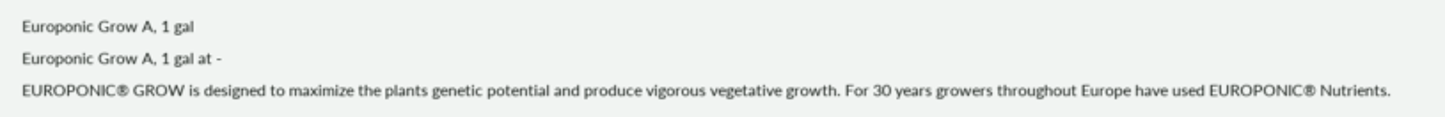Europonic Grow A, 1 gal
Europonic Grow A, 1 gal at -
EUROPONIC® GROW is designed to maximize the plants genetic potential and produce vigorous vegetative growth. For 30 years growers throughout Europe have used EUROPONIC® Nutrients.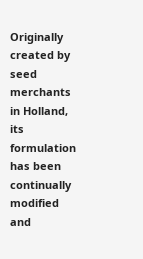Originally created by seed merchants in Holland, its formulation has been continually modified and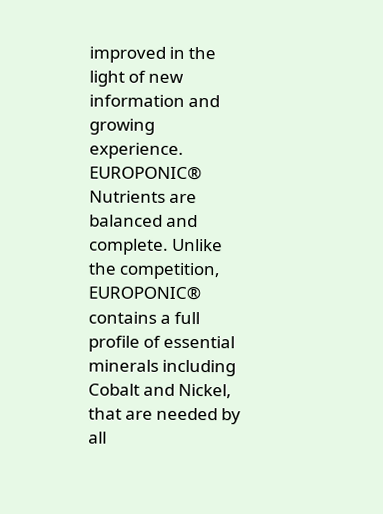improved in the light of new information and growing experience. EUROPONIC® Nutrients are balanced and complete. Unlike the competition, EUROPONIC® contains a full profile of essential minerals including Cobalt and Nickel, that are needed by all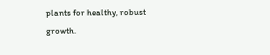plants for healthy, robust growth.